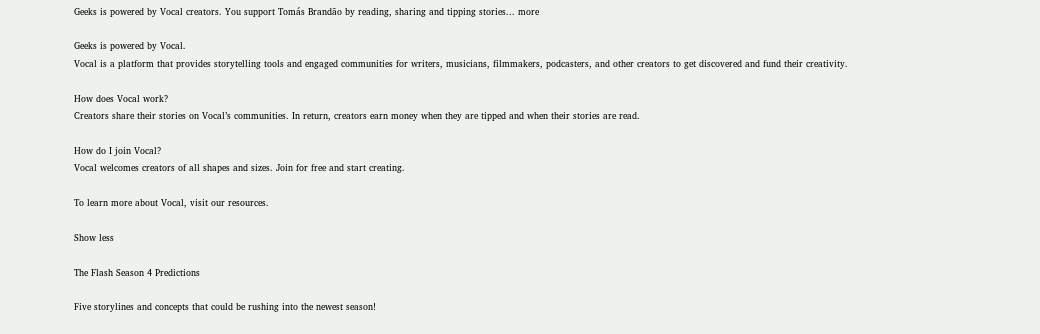Geeks is powered by Vocal creators. You support Tomás Brandão by reading, sharing and tipping stories... more

Geeks is powered by Vocal.
Vocal is a platform that provides storytelling tools and engaged communities for writers, musicians, filmmakers, podcasters, and other creators to get discovered and fund their creativity.

How does Vocal work?
Creators share their stories on Vocal’s communities. In return, creators earn money when they are tipped and when their stories are read.

How do I join Vocal?
Vocal welcomes creators of all shapes and sizes. Join for free and start creating.

To learn more about Vocal, visit our resources.

Show less

The Flash Season 4 Predictions

Five storylines and concepts that could be rushing into the newest season!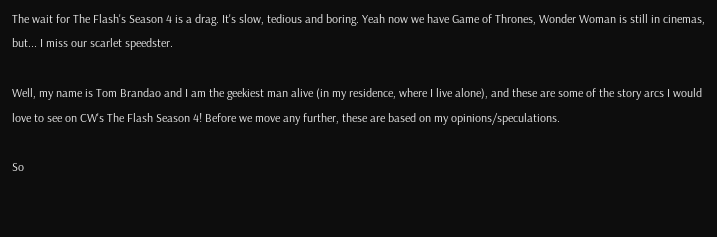The wait for The Flash's Season 4 is a drag. It's slow, tedious and boring. Yeah now we have Game of Thrones, Wonder Woman is still in cinemas, but... I miss our scarlet speedster.

Well, my name is Tom Brandao and I am the geekiest man alive (in my residence, where I live alone), and these are some of the story arcs I would love to see on CW's The Flash Season 4! Before we move any further, these are based on my opinions/speculations.

So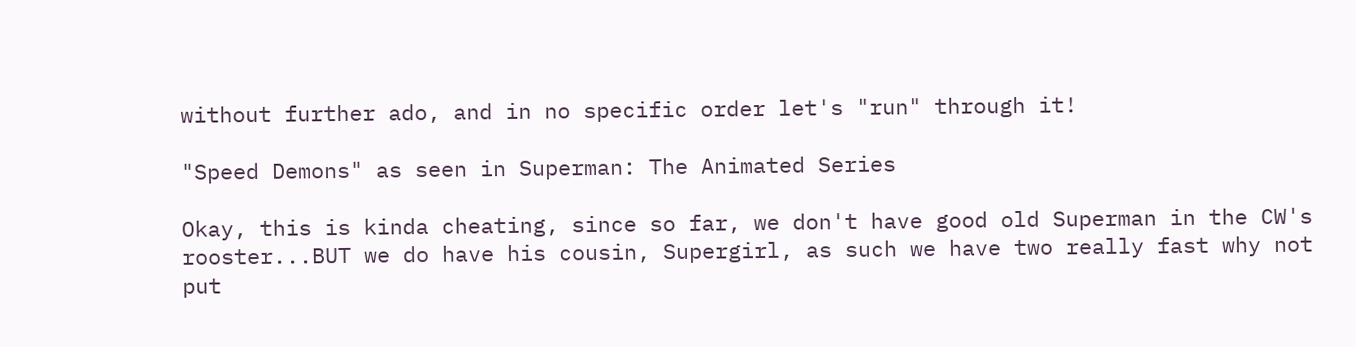without further ado, and in no specific order let's "run" through it!

"Speed Demons" as seen in Superman: The Animated Series

Okay, this is kinda cheating, since so far, we don't have good old Superman in the CW's rooster...BUT we do have his cousin, Supergirl, as such we have two really fast why not put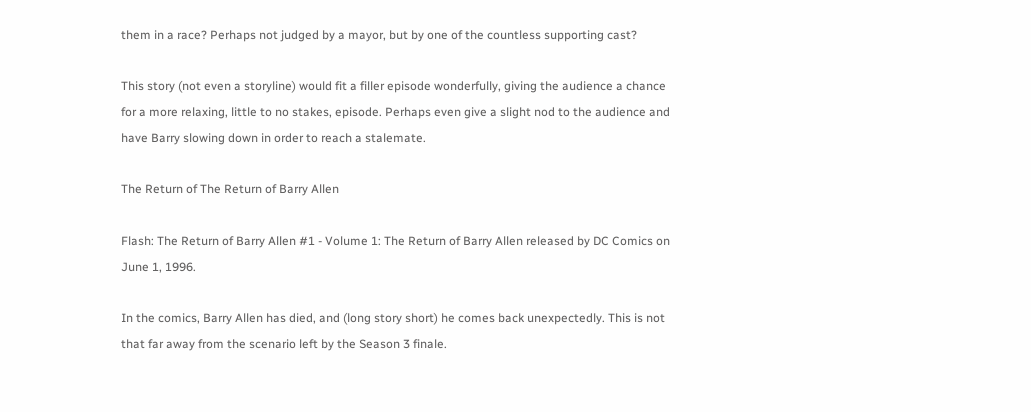them in a race? Perhaps not judged by a mayor, but by one of the countless supporting cast?

This story (not even a storyline) would fit a filler episode wonderfully, giving the audience a chance for a more relaxing, little to no stakes, episode. Perhaps even give a slight nod to the audience and have Barry slowing down in order to reach a stalemate.

The Return of The Return of Barry Allen

Flash: The Return of Barry Allen #1 - Volume 1: The Return of Barry Allen released by DC Comics on June 1, 1996.

In the comics, Barry Allen has died, and (long story short) he comes back unexpectedly. This is not that far away from the scenario left by the Season 3 finale.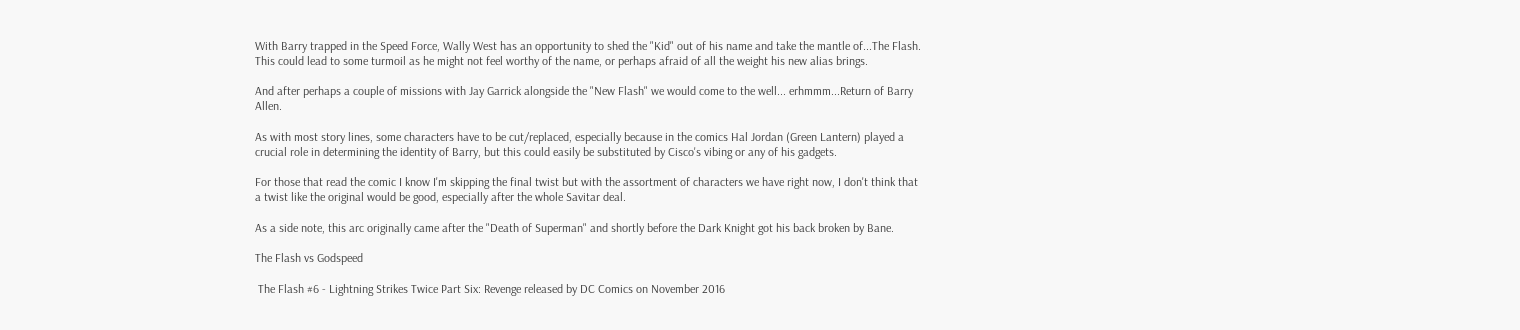With Barry trapped in the Speed Force, Wally West has an opportunity to shed the "Kid" out of his name and take the mantle of...The Flash. This could lead to some turmoil as he might not feel worthy of the name, or perhaps afraid of all the weight his new alias brings.

And after perhaps a couple of missions with Jay Garrick alongside the "New Flash" we would come to the well... erhmmm...Return of Barry Allen.

As with most story lines, some characters have to be cut/replaced, especially because in the comics Hal Jordan (Green Lantern) played a crucial role in determining the identity of Barry, but this could easily be substituted by Cisco's vibing or any of his gadgets.

For those that read the comic I know I'm skipping the final twist but with the assortment of characters we have right now, I don't think that a twist like the original would be good, especially after the whole Savitar deal.

As a side note, this arc originally came after the "Death of Superman" and shortly before the Dark Knight got his back broken by Bane.

The Flash vs Godspeed

 The Flash #6 - Lightning Strikes Twice Part Six: Revenge released by DC Comics on November 2016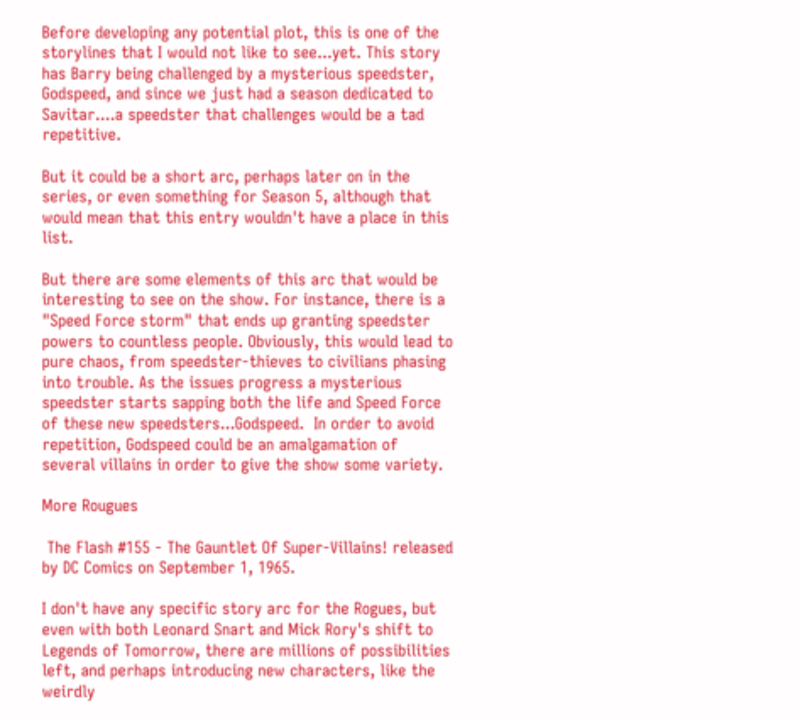Before developing any potential plot, this is one of the storylines that I would not like to see...yet. This story has Barry being challenged by a mysterious speedster, Godspeed, and since we just had a season dedicated to Savitar....a speedster that challenges would be a tad repetitive.

But it could be a short arc, perhaps later on in the series, or even something for Season 5, although that would mean that this entry wouldn't have a place in this list.

But there are some elements of this arc that would be interesting to see on the show. For instance, there is a "Speed Force storm" that ends up granting speedster powers to countless people. Obviously, this would lead to pure chaos, from speedster-thieves to civilians phasing into trouble. As the issues progress a mysterious speedster starts sapping both the life and Speed Force of these new speedsters...Godspeed.  In order to avoid repetition, Godspeed could be an amalgamation of several villains in order to give the show some variety.

More Rougues

 The Flash #155 - The Gauntlet Of Super-Villains! released by DC Comics on September 1, 1965.

I don't have any specific story arc for the Rogues, but even with both Leonard Snart and Mick Rory's shift to Legends of Tomorrow, there are millions of possibilities left, and perhaps introducing new characters, like the weirdly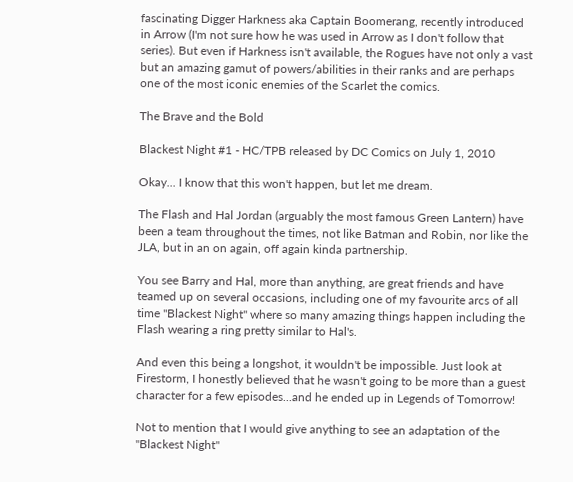fascinating Digger Harkness aka Captain Boomerang, recently introduced in Arrow (I'm not sure how he was used in Arrow as I don't follow that series). But even if Harkness isn't available, the Rogues have not only a vast but an amazing gamut of powers/abilities in their ranks and are perhaps one of the most iconic enemies of the Scarlet the comics.

The Brave and the Bold

Blackest Night #1 - HC/TPB released by DC Comics on July 1, 2010

Okay... I know that this won't happen, but let me dream.

The Flash and Hal Jordan (arguably the most famous Green Lantern) have been a team throughout the times, not like Batman and Robin, nor like the JLA, but in an on again, off again kinda partnership.

You see Barry and Hal, more than anything, are great friends and have teamed up on several occasions, including one of my favourite arcs of all time "Blackest Night" where so many amazing things happen including the Flash wearing a ring pretty similar to Hal's.

And even this being a longshot, it wouldn't be impossible. Just look at Firestorm, I honestly believed that he wasn't going to be more than a guest character for a few episodes...and he ended up in Legends of Tomorrow!

Not to mention that I would give anything to see an adaptation of the "Blackest Night"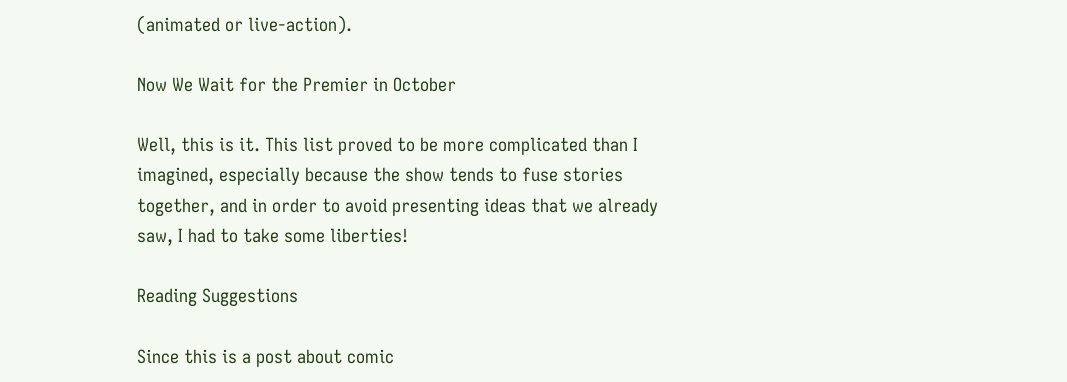(animated or live-action).

Now We Wait for the Premier in October

Well, this is it. This list proved to be more complicated than I imagined, especially because the show tends to fuse stories together, and in order to avoid presenting ideas that we already saw, I had to take some liberties!

Reading Suggestions

Since this is a post about comic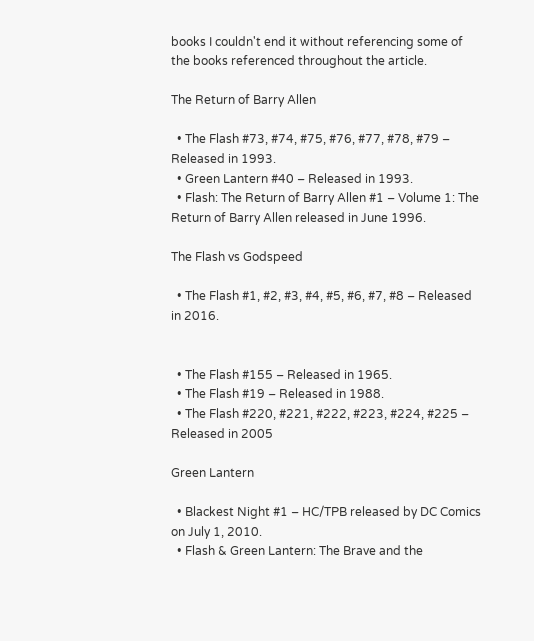books I couldn't end it without referencing some of the books referenced throughout the article.

The Return of Barry Allen

  • The Flash #73, #74, #75, #76, #77, #78, #79 – Released in 1993.
  • Green Lantern #40 – Released in 1993.
  • Flash: The Return of Barry Allen #1 – Volume 1: The Return of Barry Allen released in June 1996.

The Flash vs Godspeed

  • The Flash #1, #2, #3, #4, #5, #6, #7, #8 – Released in 2016.


  • The Flash #155 – Released in 1965.
  • The Flash #19 – Released in 1988.
  • The Flash #220, #221, #222, #223, #224, #225 – Released in 2005

Green Lantern

  • Blackest Night #1 – HC/TPB released by DC Comics on July 1, 2010.
  • Flash & Green Lantern: The Brave and the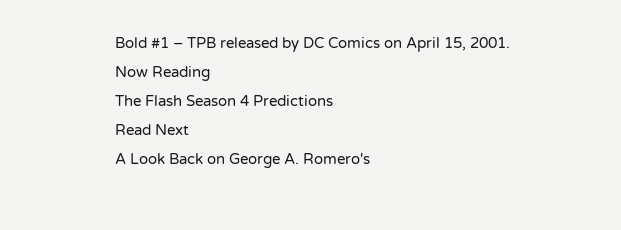Bold #1 – TPB released by DC Comics on April 15, 2001.
Now Reading
The Flash Season 4 Predictions
Read Next
A Look Back on George A. Romero's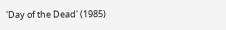'Day of the Dead' (1985)